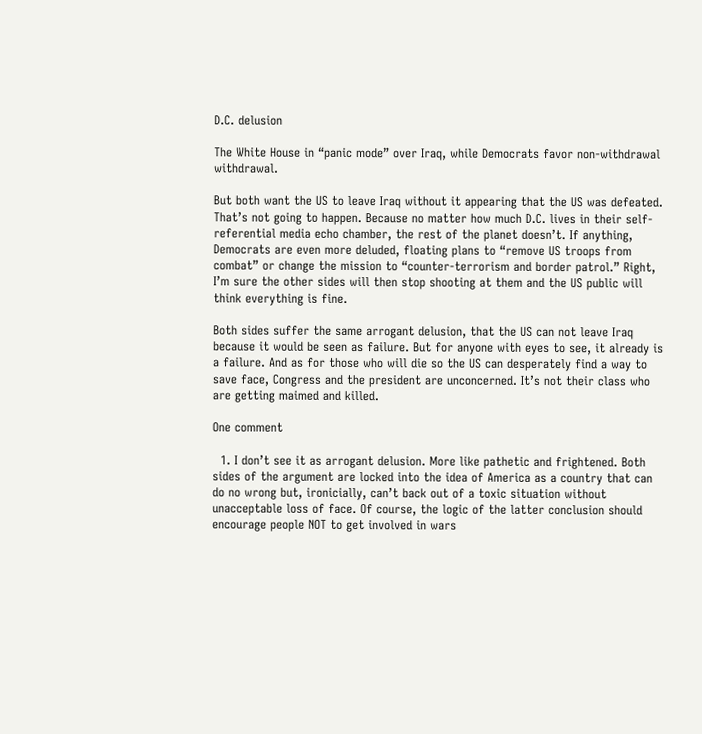D.C. delusion

The White House in “panic mode” over Iraq, while Democrats favor non-withdrawal withdrawal.

But both want the US to leave Iraq without it appearing that the US was defeated. That’s not going to happen. Because no matter how much D.C. lives in their self-referential media echo chamber, the rest of the planet doesn’t. If anything, Democrats are even more deluded, floating plans to “remove US troops from combat” or change the mission to “counter-terrorism and border patrol.” Right, I’m sure the other sides will then stop shooting at them and the US public will think everything is fine.

Both sides suffer the same arrogant delusion, that the US can not leave Iraq because it would be seen as failure. But for anyone with eyes to see, it already is a failure. And as for those who will die so the US can desperately find a way to save face, Congress and the president are unconcerned. It’s not their class who are getting maimed and killed.

One comment

  1. I don’t see it as arrogant delusion. More like pathetic and frightened. Both sides of the argument are locked into the idea of America as a country that can do no wrong but, ironicially, can’t back out of a toxic situation without unacceptable loss of face. Of course, the logic of the latter conclusion should encourage people NOT to get involved in wars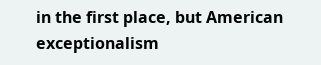in the first place, but American exceptionalism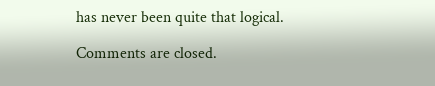has never been quite that logical.

Comments are closed.